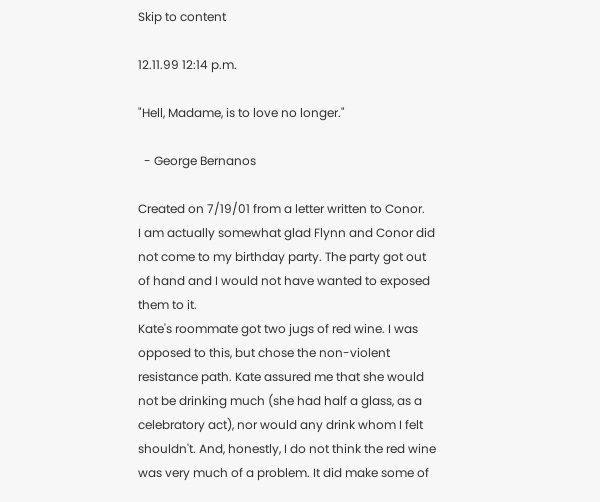Skip to content

12.11.99 12:14 p.m.

"Hell, Madame, is to love no longer."

  - George Bernanos

Created on 7/19/01 from a letter written to Conor.
I am actually somewhat glad Flynn and Conor did not come to my birthday party. The party got out of hand and I would not have wanted to exposed them to it.
Kate's roommate got two jugs of red wine. I was opposed to this, but chose the non-violent resistance path. Kate assured me that she would not be drinking much (she had half a glass, as a celebratory act), nor would any drink whom I felt shouldn't. And, honestly, I do not think the red wine was very much of a problem. It did make some of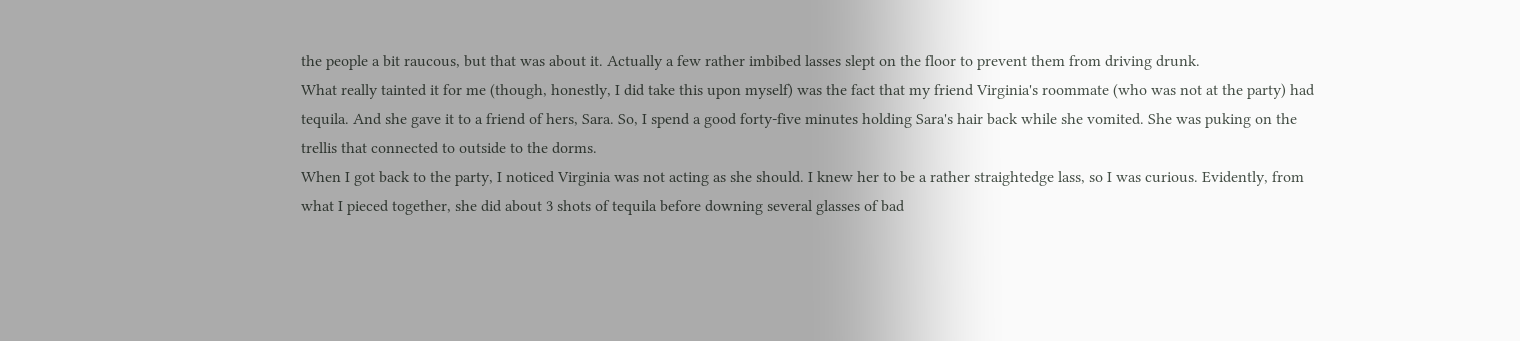the people a bit raucous, but that was about it. Actually a few rather imbibed lasses slept on the floor to prevent them from driving drunk.
What really tainted it for me (though, honestly, I did take this upon myself) was the fact that my friend Virginia's roommate (who was not at the party) had tequila. And she gave it to a friend of hers, Sara. So, I spend a good forty-five minutes holding Sara's hair back while she vomited. She was puking on the trellis that connected to outside to the dorms.
When I got back to the party, I noticed Virginia was not acting as she should. I knew her to be a rather straightedge lass, so I was curious. Evidently, from what I pieced together, she did about 3 shots of tequila before downing several glasses of bad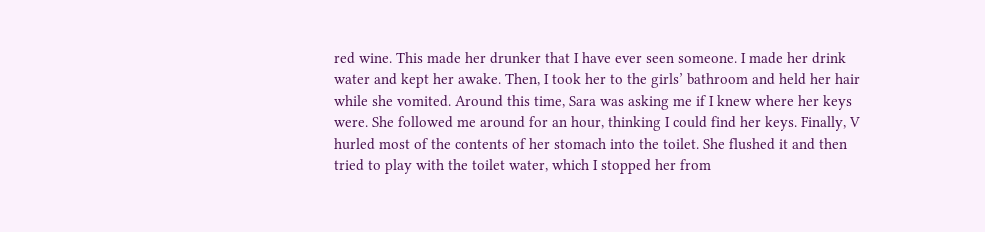red wine. This made her drunker that I have ever seen someone. I made her drink water and kept her awake. Then, I took her to the girls’ bathroom and held her hair while she vomited. Around this time, Sara was asking me if I knew where her keys were. She followed me around for an hour, thinking I could find her keys. Finally, V hurled most of the contents of her stomach into the toilet. She flushed it and then tried to play with the toilet water, which I stopped her from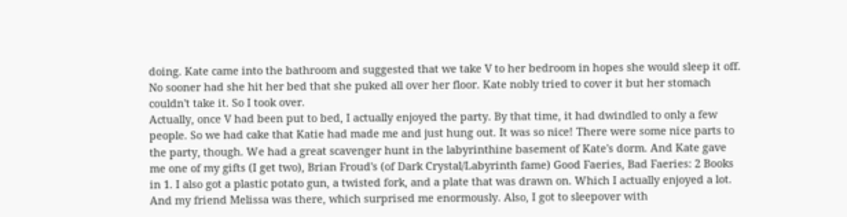doing. Kate came into the bathroom and suggested that we take V to her bedroom in hopes she would sleep it off. No sooner had she hit her bed that she puked all over her floor. Kate nobly tried to cover it but her stomach couldn't take it. So I took over.
Actually, once V had been put to bed, I actually enjoyed the party. By that time, it had dwindled to only a few people. So we had cake that Katie had made me and just hung out. It was so nice! There were some nice parts to the party, though. We had a great scavenger hunt in the labyrinthine basement of Kate's dorm. And Kate gave me one of my gifts (I get two), Brian Froud's (of Dark Crystal/Labyrinth fame) Good Faeries, Bad Faeries: 2 Books in 1. I also got a plastic potato gun, a twisted fork, and a plate that was drawn on. Which I actually enjoyed a lot. And my friend Melissa was there, which surprised me enormously. Also, I got to sleepover with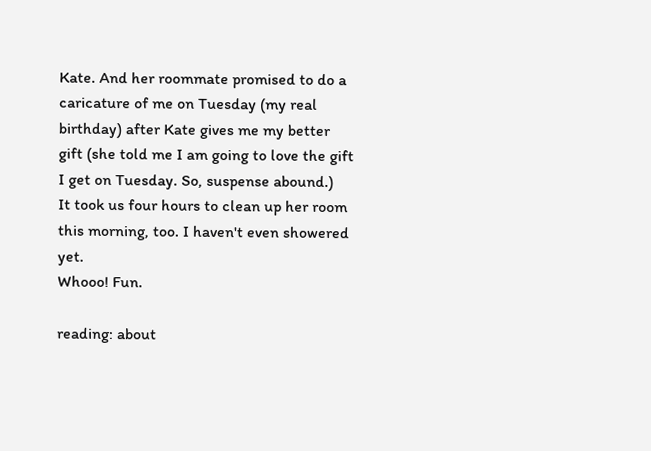Kate. And her roommate promised to do a caricature of me on Tuesday (my real birthday) after Kate gives me my better gift (she told me I am going to love the gift I get on Tuesday. So, suspense abound.)
It took us four hours to clean up her room this morning, too. I haven't even showered yet.
Whooo! Fun.

reading: about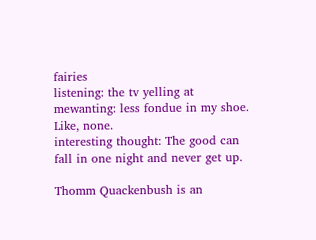fairies
listening: the tv yelling at mewanting: less fondue in my shoe. Like, none.
interesting thought: The good can fall in one night and never get up.

Thomm Quackenbush is an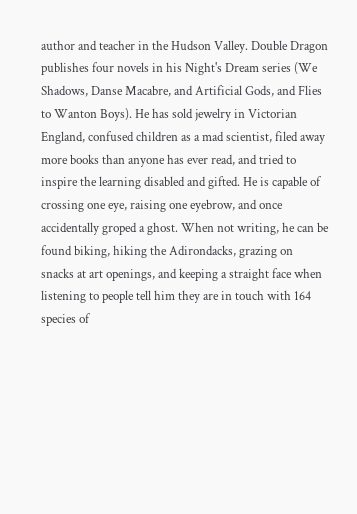author and teacher in the Hudson Valley. Double Dragon publishes four novels in his Night's Dream series (We Shadows, Danse Macabre, and Artificial Gods, and Flies to Wanton Boys). He has sold jewelry in Victorian England, confused children as a mad scientist, filed away more books than anyone has ever read, and tried to inspire the learning disabled and gifted. He is capable of crossing one eye, raising one eyebrow, and once accidentally groped a ghost. When not writing, he can be found biking, hiking the Adirondacks, grazing on snacks at art openings, and keeping a straight face when listening to people tell him they are in touch with 164 species of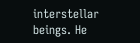interstellar beings. He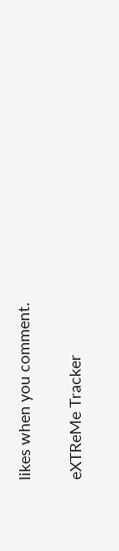likes when you comment.

eXTReMe Tracker